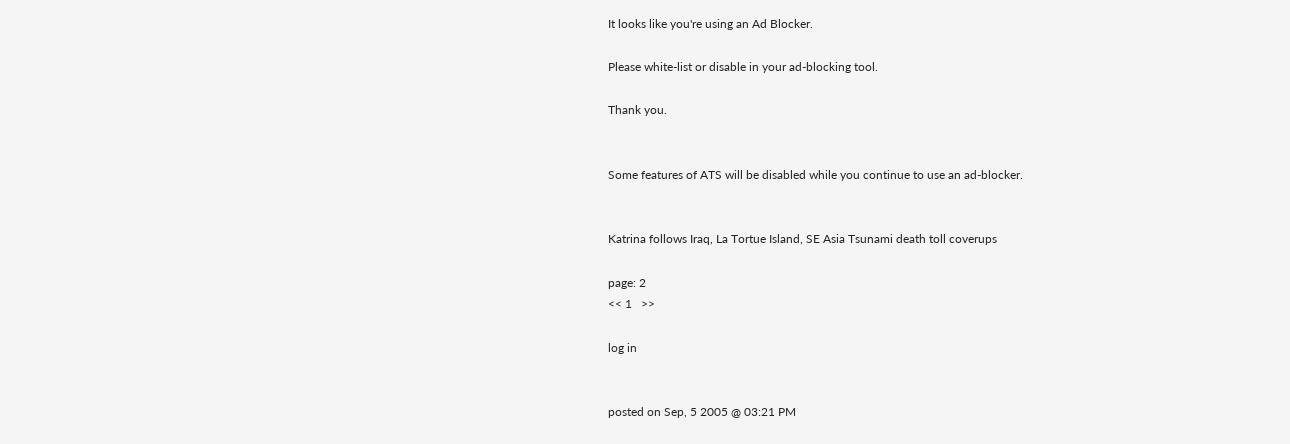It looks like you're using an Ad Blocker.

Please white-list or disable in your ad-blocking tool.

Thank you.


Some features of ATS will be disabled while you continue to use an ad-blocker.


Katrina follows Iraq, La Tortue Island, SE Asia Tsunami death toll coverups

page: 2
<< 1   >>

log in


posted on Sep, 5 2005 @ 03:21 PM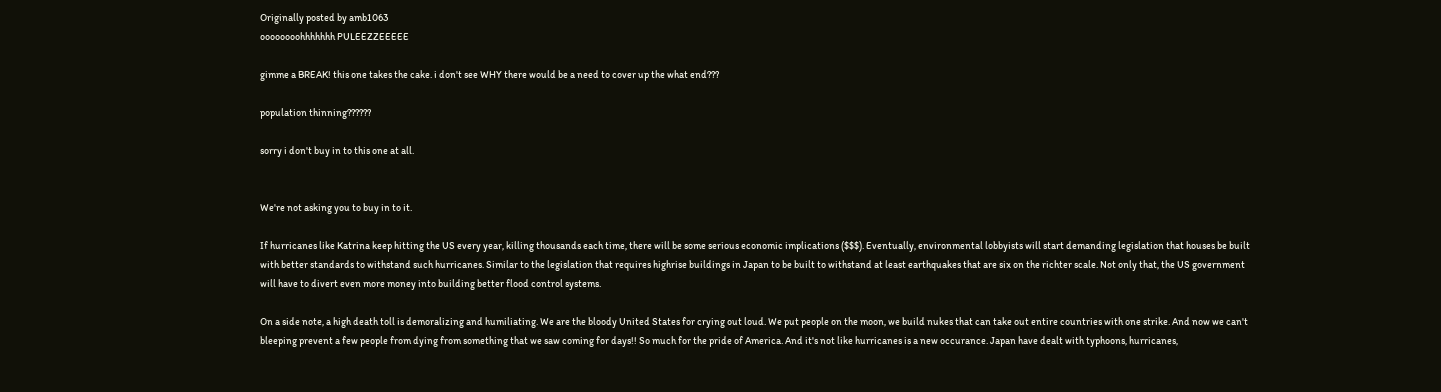Originally posted by amb1063
oooooooohhhhhhh PULEEZZEEEEE

gimme a BREAK! this one takes the cake. i don't see WHY there would be a need to cover up the what end???

population thinning??????

sorry i don't buy in to this one at all.


We're not asking you to buy in to it.

If hurricanes like Katrina keep hitting the US every year, killing thousands each time, there will be some serious economic implications ($$$). Eventually, environmental lobbyists will start demanding legislation that houses be built with better standards to withstand such hurricanes. Similar to the legislation that requires highrise buildings in Japan to be built to withstand at least earthquakes that are six on the richter scale. Not only that, the US government will have to divert even more money into building better flood control systems.

On a side note, a high death toll is demoralizing and humiliating. We are the bloody United States for crying out loud. We put people on the moon, we build nukes that can take out entire countries with one strike. And now we can't bleeping prevent a few people from dying from something that we saw coming for days!! So much for the pride of America. And it's not like hurricanes is a new occurance. Japan have dealt with typhoons, hurricanes,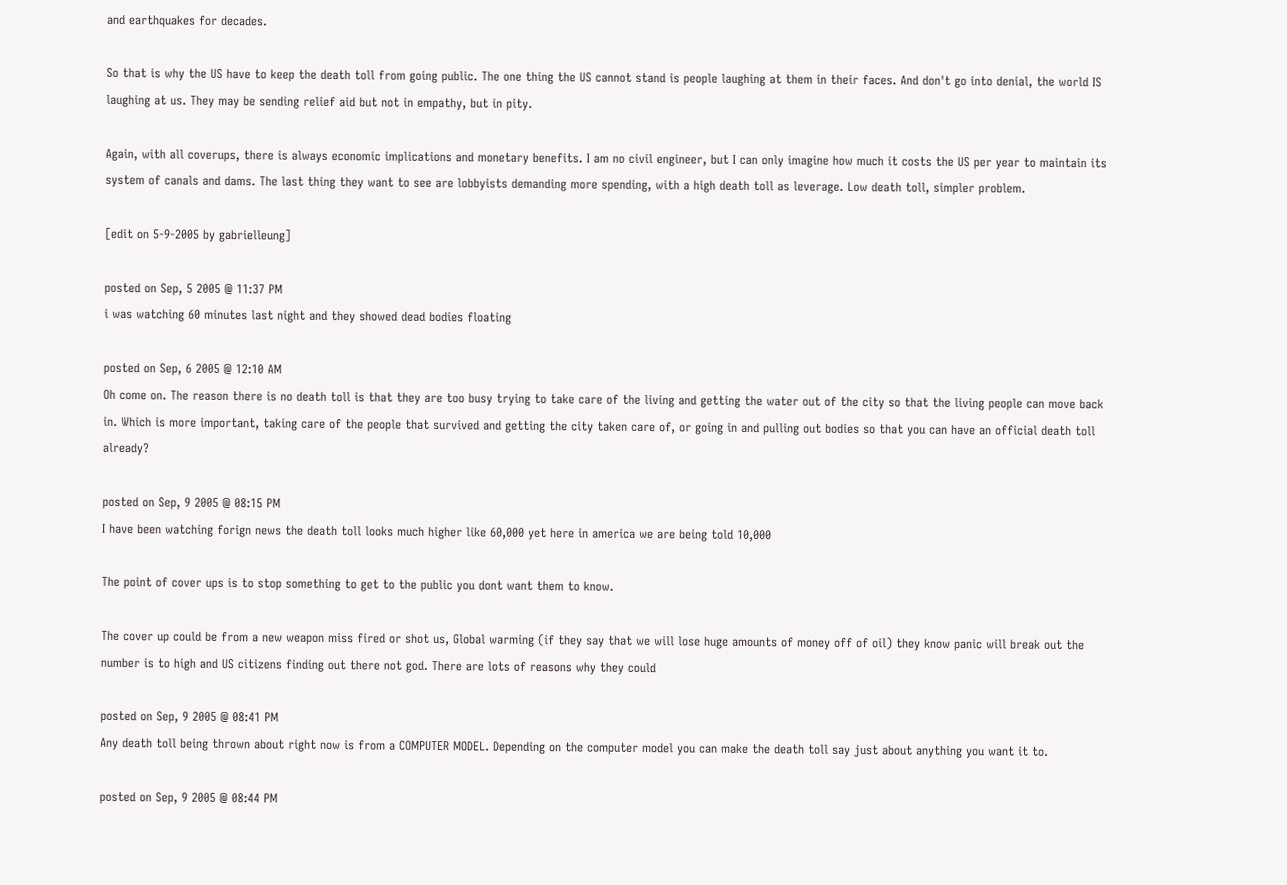and earthquakes for decades.

So that is why the US have to keep the death toll from going public. The one thing the US cannot stand is people laughing at them in their faces. And don't go into denial, the world IS laughing at us. They may be sending relief aid but not in empathy, but in pity.

Again, with all coverups, there is always economic implications and monetary benefits. I am no civil engineer, but I can only imagine how much it costs the US per year to maintain its system of canals and dams. The last thing they want to see are lobbyists demanding more spending, with a high death toll as leverage. Low death toll, simpler problem.

[edit on 5-9-2005 by gabrielleung]

posted on Sep, 5 2005 @ 11:37 PM
i was watching 60 minutes last night and they showed dead bodies floating

posted on Sep, 6 2005 @ 12:10 AM
Oh come on. The reason there is no death toll is that they are too busy trying to take care of the living and getting the water out of the city so that the living people can move back in. Which is more important, taking care of the people that survived and getting the city taken care of, or going in and pulling out bodies so that you can have an official death toll already?

posted on Sep, 9 2005 @ 08:15 PM
I have been watching forign news the death toll looks much higher like 60,000 yet here in america we are being told 10,000

The point of cover ups is to stop something to get to the public you dont want them to know.

The cover up could be from a new weapon miss fired or shot us, Global warming (if they say that we will lose huge amounts of money off of oil) they know panic will break out the number is to high and US citizens finding out there not god. There are lots of reasons why they could

posted on Sep, 9 2005 @ 08:41 PM
Any death toll being thrown about right now is from a COMPUTER MODEL. Depending on the computer model you can make the death toll say just about anything you want it to.

posted on Sep, 9 2005 @ 08:44 PM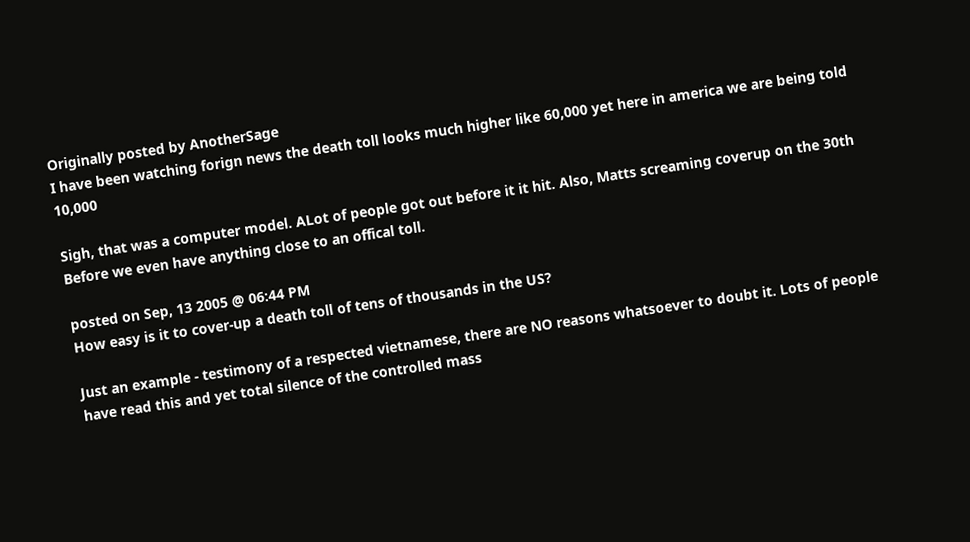Originally posted by AnotherSage
I have been watching forign news the death toll looks much higher like 60,000 yet here in america we are being told 10,000

Sigh, that was a computer model. ALot of people got out before it it hit. Also, Matts screaming coverup on the 30th
Before we even have anything close to an offical toll.

posted on Sep, 13 2005 @ 06:44 PM
How easy is it to cover-up a death toll of tens of thousands in the US?

Just an example - testimony of a respected vietnamese, there are NO reasons whatsoever to doubt it. Lots of people have read this and yet total silence of the controlled mass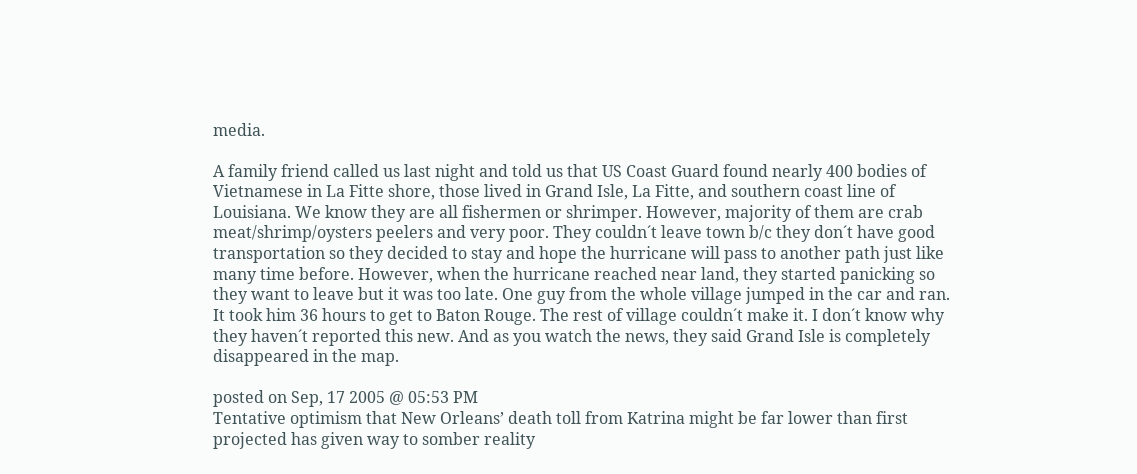media.

A family friend called us last night and told us that US Coast Guard found nearly 400 bodies of Vietnamese in La Fitte shore, those lived in Grand Isle, La Fitte, and southern coast line of Louisiana. We know they are all fishermen or shrimper. However, majority of them are crab meat/shrimp/oysters peelers and very poor. They couldn´t leave town b/c they don´t have good transportation so they decided to stay and hope the hurricane will pass to another path just like many time before. However, when the hurricane reached near land, they started panicking so they want to leave but it was too late. One guy from the whole village jumped in the car and ran. It took him 36 hours to get to Baton Rouge. The rest of village couldn´t make it. I don´t know why they haven´t reported this new. And as you watch the news, they said Grand Isle is completely disappeared in the map.

posted on Sep, 17 2005 @ 05:53 PM
Tentative optimism that New Orleans’ death toll from Katrina might be far lower than first projected has given way to somber reality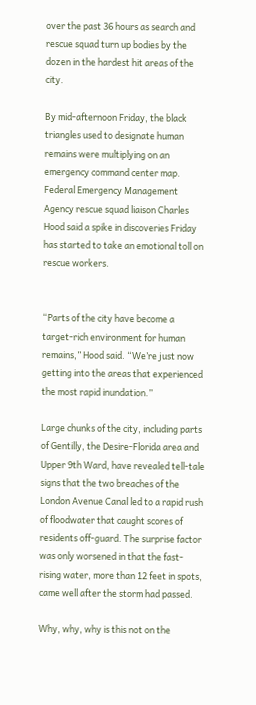over the past 36 hours as search and rescue squad turn up bodies by the dozen in the hardest hit areas of the city.

By mid-afternoon Friday, the black triangles used to designate human remains were multiplying on an emergency command center map. Federal Emergency Management Agency rescue squad liaison Charles Hood said a spike in discoveries Friday has started to take an emotional toll on rescue workers.


“Parts of the city have become a target-rich environment for human remains,” Hood said. “We’re just now getting into the areas that experienced the most rapid inundation.”

Large chunks of the city, including parts of Gentilly, the Desire-Florida area and Upper 9th Ward, have revealed tell-tale signs that the two breaches of the London Avenue Canal led to a rapid rush of floodwater that caught scores of residents off-guard. The surprise factor was only worsened in that the fast-rising water, more than 12 feet in spots, came well after the storm had passed.

Why, why, why is this not on the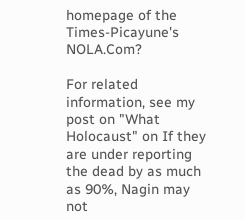homepage of the Times-Picayune's NOLA.Com?

For related information, see my post on "What Holocaust" on If they are under reporting the dead by as much as 90%, Nagin may not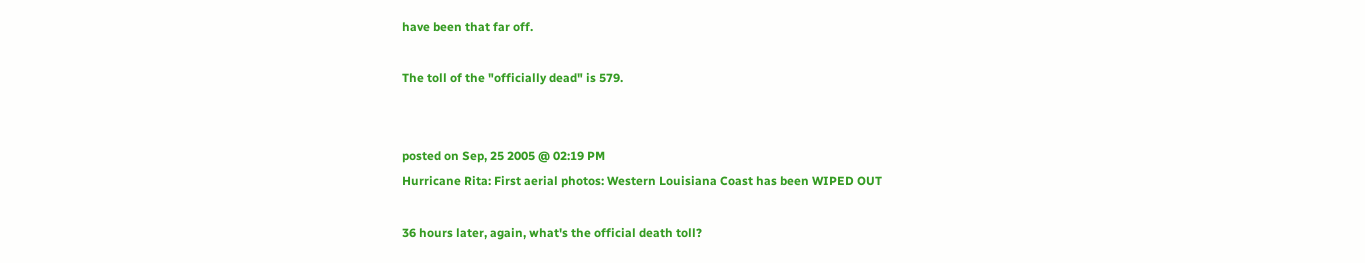have been that far off.

The toll of the "officially dead" is 579.


posted on Sep, 25 2005 @ 02:19 PM
Hurricane Rita: First aerial photos: Western Louisiana Coast has been WIPED OUT

36 hours later, again, what's the official death toll?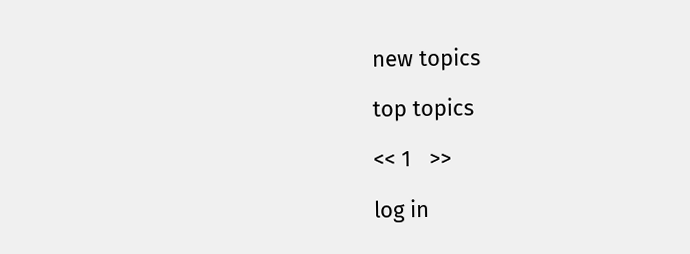new topics

top topics

<< 1   >>

log in